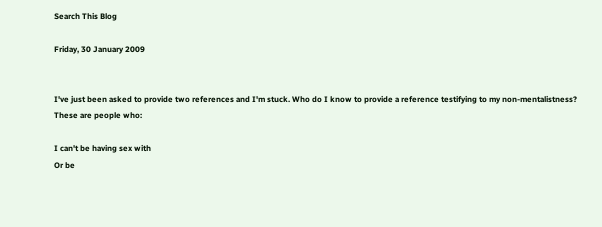Search This Blog

Friday, 30 January 2009


I've just been asked to provide two references and I'm stuck. Who do I know to provide a reference testifying to my non-mentalistness? These are people who:

I can't be having sex with
Or be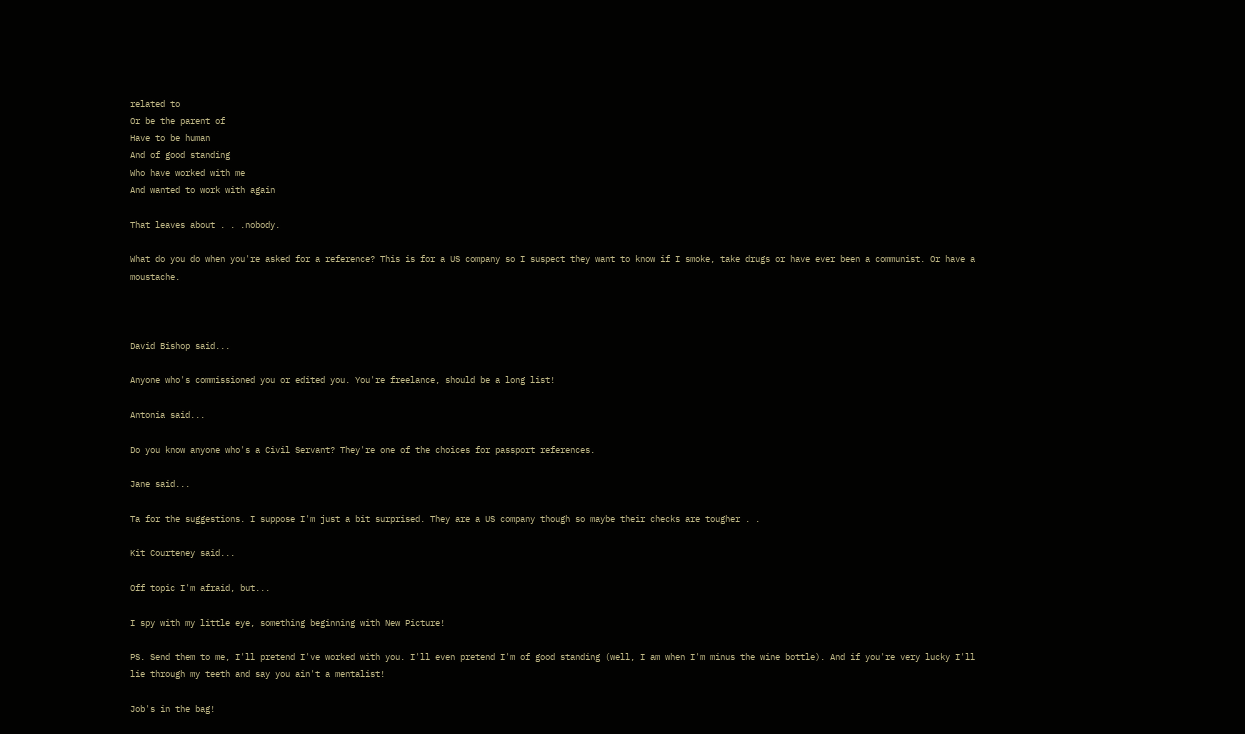related to
Or be the parent of
Have to be human
And of good standing
Who have worked with me
And wanted to work with again

That leaves about . . .nobody.

What do you do when you're asked for a reference? This is for a US company so I suspect they want to know if I smoke, take drugs or have ever been a communist. Or have a moustache.



David Bishop said...

Anyone who's commissioned you or edited you. You're freelance, should be a long list!

Antonia said...

Do you know anyone who's a Civil Servant? They're one of the choices for passport references.

Jane said...

Ta for the suggestions. I suppose I'm just a bit surprised. They are a US company though so maybe their checks are tougher . .

Kit Courteney said...

Off topic I'm afraid, but...

I spy with my little eye, something beginning with New Picture!

PS. Send them to me, I'll pretend I've worked with you. I'll even pretend I'm of good standing (well, I am when I'm minus the wine bottle). And if you're very lucky I'll lie through my teeth and say you ain't a mentalist!

Job's in the bag!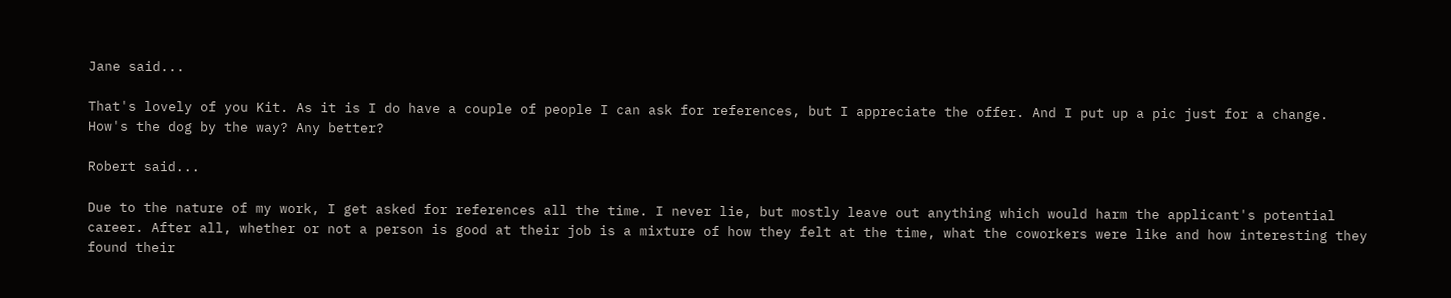Jane said...

That's lovely of you Kit. As it is I do have a couple of people I can ask for references, but I appreciate the offer. And I put up a pic just for a change. How's the dog by the way? Any better?

Robert said...

Due to the nature of my work, I get asked for references all the time. I never lie, but mostly leave out anything which would harm the applicant's potential career. After all, whether or not a person is good at their job is a mixture of how they felt at the time, what the coworkers were like and how interesting they found their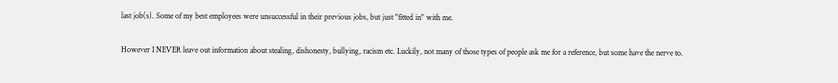last job(s). Some of my best employees were unsuccessful in their previous jobs, but just "fitted in" with me.

However I NEVER leave out information about stealing, dishonesty, bullying, racism etc. Luckily, not many of those types of people ask me for a reference, but some have the nerve to.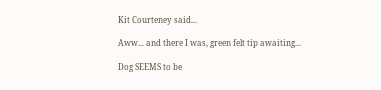Kit Courteney said...

Aww... and there I was, green felt tip awaiting...

Dog SEEMS to be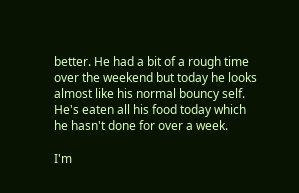better. He had a bit of a rough time over the weekend but today he looks almost like his normal bouncy self. He's eaten all his food today which he hasn't done for over a week.

I'm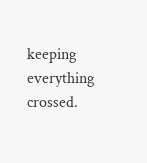keeping everything crossed.